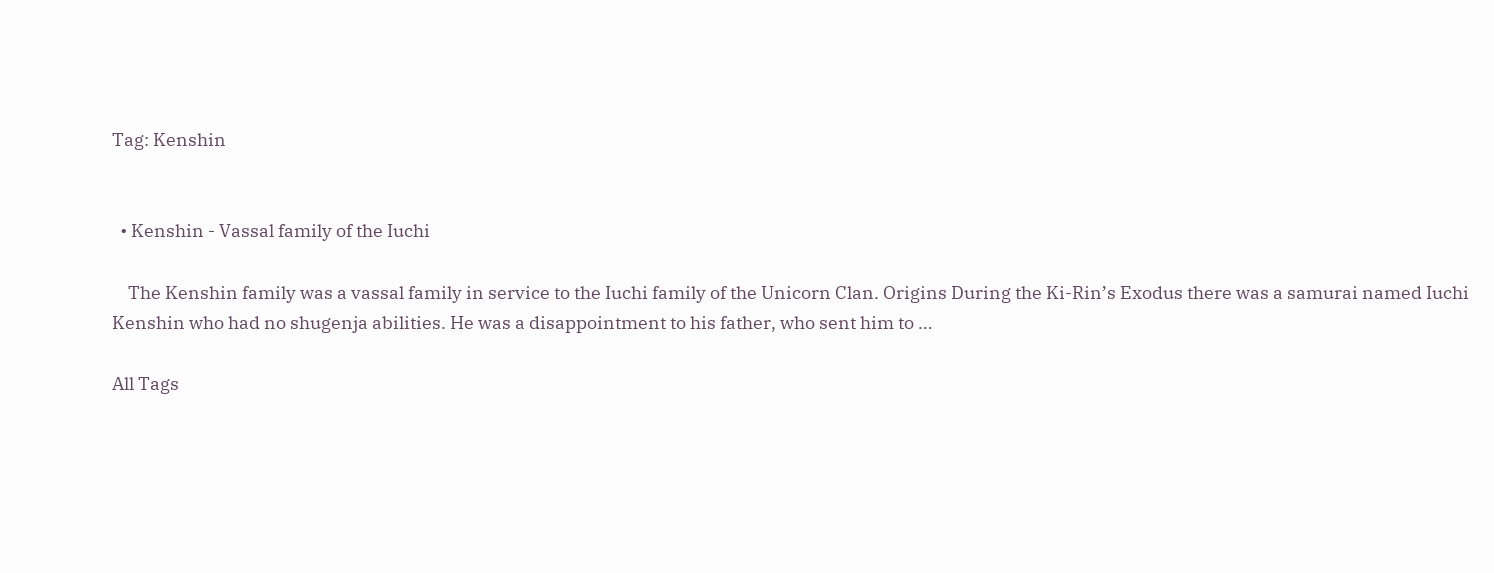Tag: Kenshin


  • Kenshin - Vassal family of the Iuchi

    The Kenshin family was a vassal family in service to the Iuchi family of the Unicorn Clan. Origins During the Ki-Rin’s Exodus there was a samurai named Iuchi Kenshin who had no shugenja abilities. He was a disappointment to his father, who sent him to …

All Tags